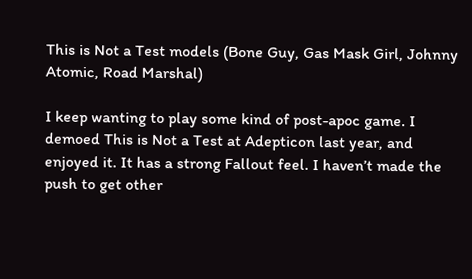This is Not a Test models (Bone Guy, Gas Mask Girl, Johnny Atomic, Road Marshal)

I keep wanting to play some kind of post-apoc game. I demoed This is Not a Test at Adepticon last year, and enjoyed it. It has a strong Fallout feel. I haven’t made the push to get other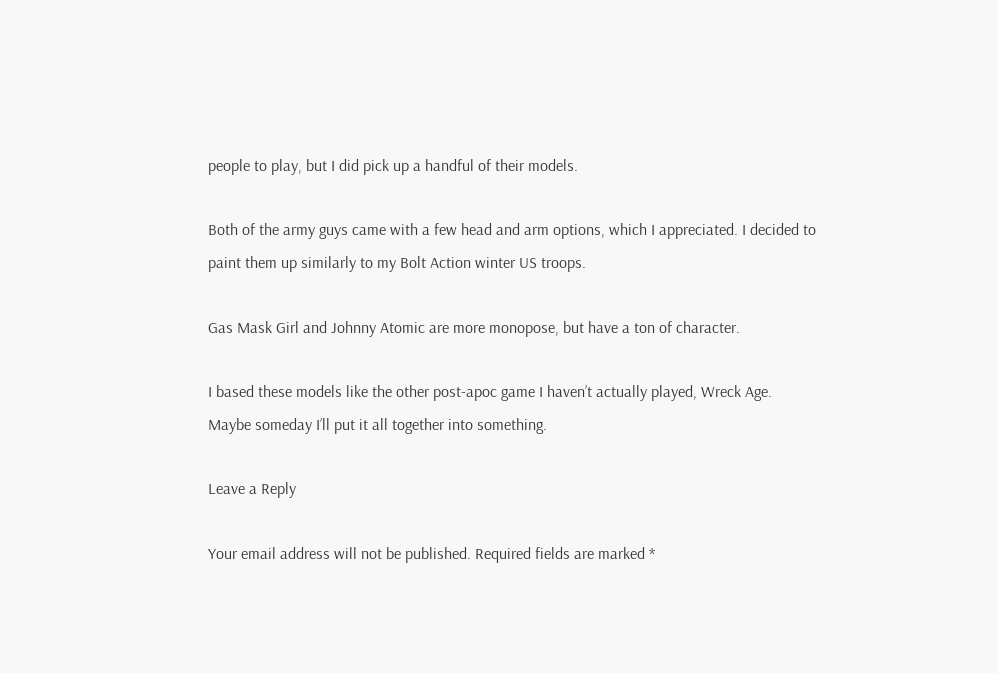people to play, but I did pick up a handful of their models.

Both of the army guys came with a few head and arm options, which I appreciated. I decided to paint them up similarly to my Bolt Action winter US troops.

Gas Mask Girl and Johnny Atomic are more monopose, but have a ton of character.

I based these models like the other post-apoc game I haven’t actually played, Wreck Age. Maybe someday I’ll put it all together into something.

Leave a Reply

Your email address will not be published. Required fields are marked *